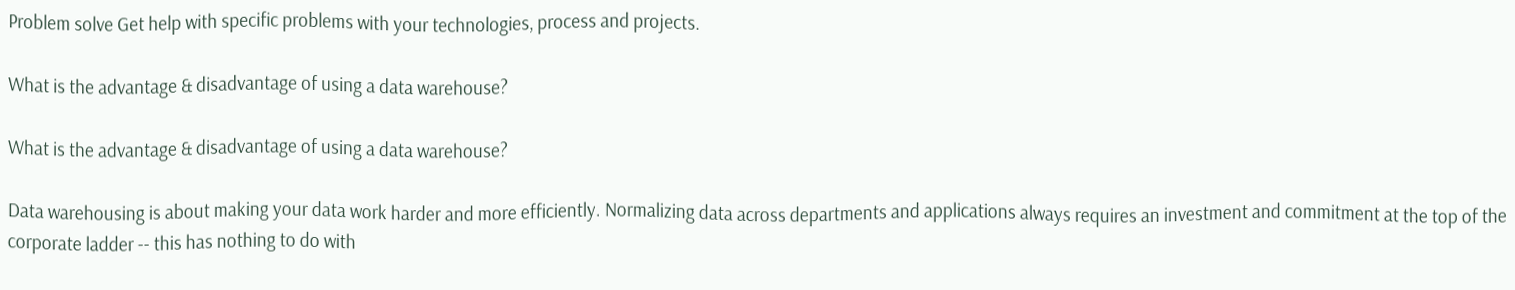Problem solve Get help with specific problems with your technologies, process and projects.

What is the advantage & disadvantage of using a data warehouse?

What is the advantage & disadvantage of using a data warehouse?

Data warehousing is about making your data work harder and more efficiently. Normalizing data across departments and applications always requires an investment and commitment at the top of the corporate ladder -- this has nothing to do with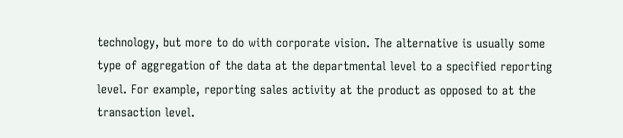technology, but more to do with corporate vision. The alternative is usually some type of aggregation of the data at the departmental level to a specified reporting level. For example, reporting sales activity at the product as opposed to at the transaction level.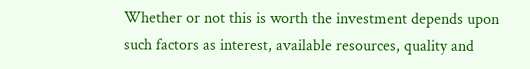Whether or not this is worth the investment depends upon such factors as interest, available resources, quality and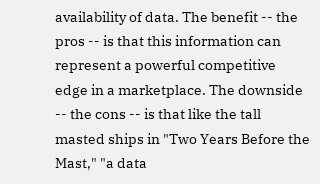availability of data. The benefit -- the pros -- is that this information can represent a powerful competitive edge in a marketplace. The downside -- the cons -- is that like the tall masted ships in "Two Years Before the Mast," "a data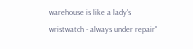warehouse is like a lady's wristwatch - always under repair"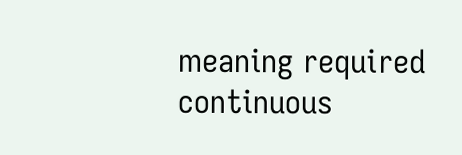meaning required continuous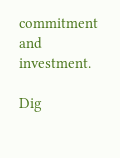commitment and investment.

Dig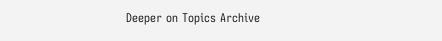Deeper on Topics Archive